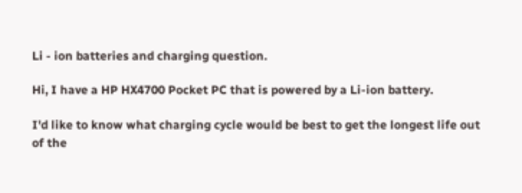Li - ion batteries and charging question.

Hi, I have a HP HX4700 Pocket PC that is powered by a Li-ion battery.

I'd like to know what charging cycle would be best to get the longest life out of the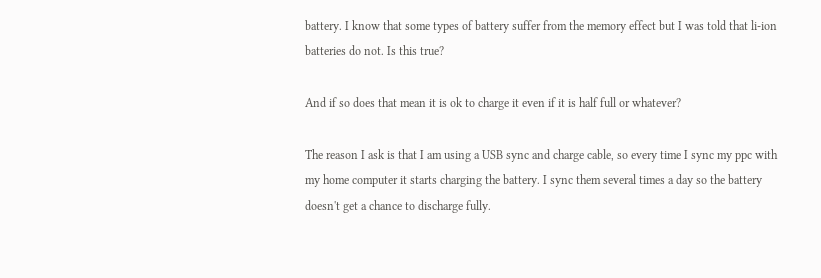battery. I know that some types of battery suffer from the memory effect but I was told that li-ion batteries do not. Is this true?

And if so does that mean it is ok to charge it even if it is half full or whatever?

The reason I ask is that I am using a USB sync and charge cable, so every time I sync my ppc with my home computer it starts charging the battery. I sync them several times a day so the battery doesn't get a chance to discharge fully.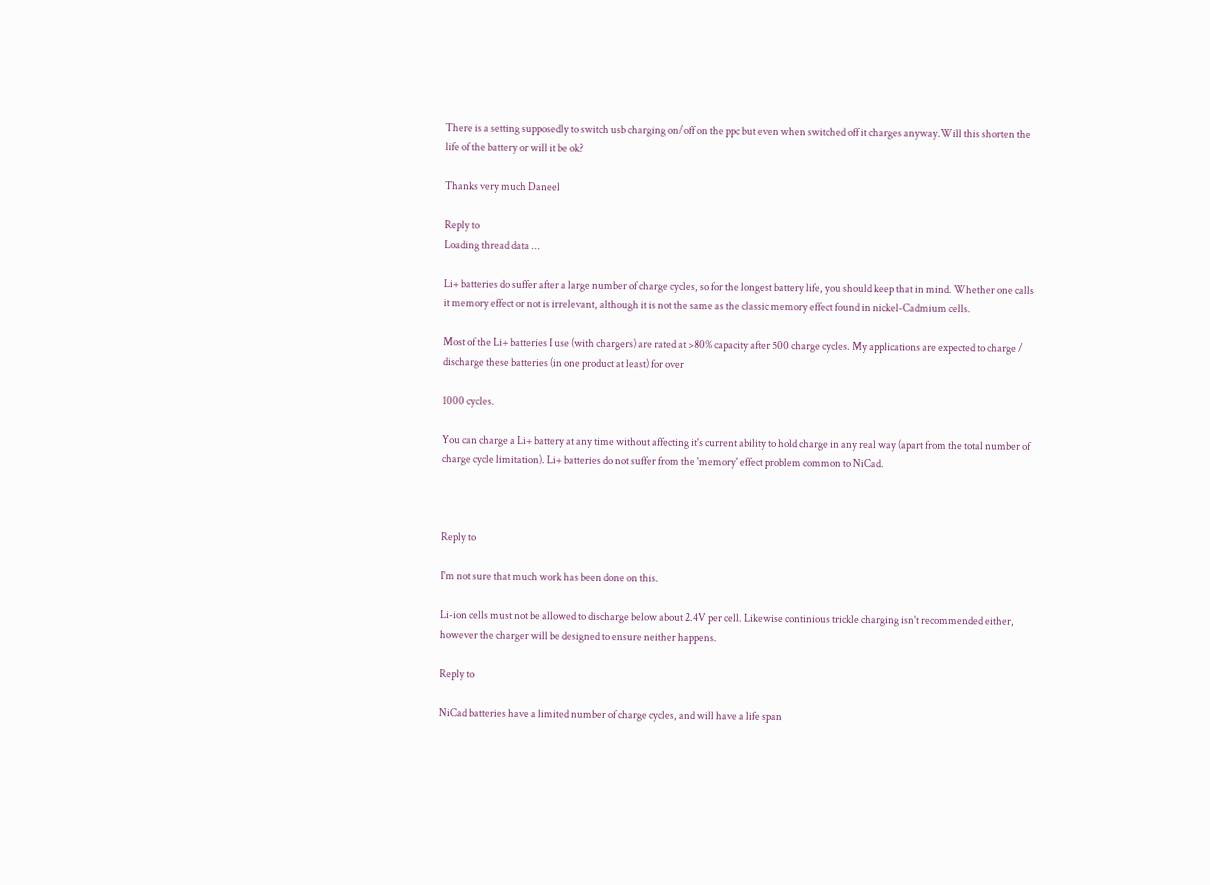There is a setting supposedly to switch usb charging on/off on the ppc but even when switched off it charges anyway.Will this shorten the life of the battery or will it be ok?

Thanks very much Daneel

Reply to
Loading thread data ...

Li+ batteries do suffer after a large number of charge cycles, so for the longest battery life, you should keep that in mind. Whether one calls it memory effect or not is irrelevant, although it is not the same as the classic memory effect found in nickel-Cadmium cells.

Most of the Li+ batteries I use (with chargers) are rated at >80% capacity after 500 charge cycles. My applications are expected to charge / discharge these batteries (in one product at least) for over

1000 cycles.

You can charge a Li+ battery at any time without affecting it's current ability to hold charge in any real way (apart from the total number of charge cycle limitation). Li+ batteries do not suffer from the 'memory' effect problem common to NiCad.



Reply to

I'm not sure that much work has been done on this.

Li-ion cells must not be allowed to discharge below about 2.4V per cell. Likewise continious trickle charging isn't recommended either, however the charger will be designed to ensure neither happens.

Reply to

NiCad batteries have a limited number of charge cycles, and will have a life span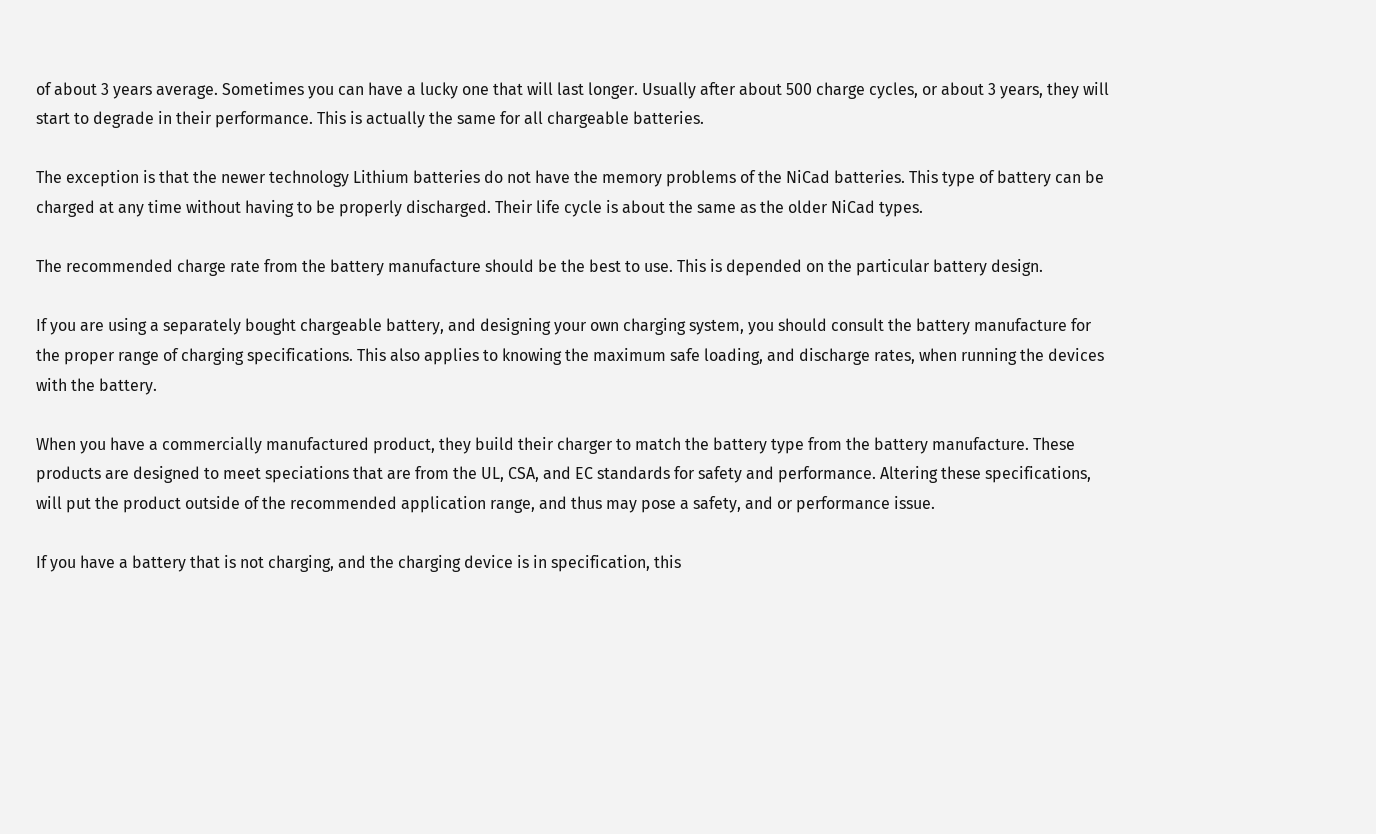of about 3 years average. Sometimes you can have a lucky one that will last longer. Usually after about 500 charge cycles, or about 3 years, they will start to degrade in their performance. This is actually the same for all chargeable batteries.

The exception is that the newer technology Lithium batteries do not have the memory problems of the NiCad batteries. This type of battery can be charged at any time without having to be properly discharged. Their life cycle is about the same as the older NiCad types.

The recommended charge rate from the battery manufacture should be the best to use. This is depended on the particular battery design.

If you are using a separately bought chargeable battery, and designing your own charging system, you should consult the battery manufacture for the proper range of charging specifications. This also applies to knowing the maximum safe loading, and discharge rates, when running the devices with the battery.

When you have a commercially manufactured product, they build their charger to match the battery type from the battery manufacture. These products are designed to meet speciations that are from the UL, CSA, and EC standards for safety and performance. Altering these specifications, will put the product outside of the recommended application range, and thus may pose a safety, and or performance issue.

If you have a battery that is not charging, and the charging device is in specification, this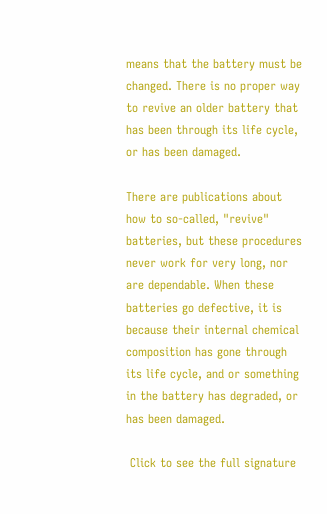means that the battery must be changed. There is no proper way to revive an older battery that has been through its life cycle, or has been damaged.

There are publications about how to so-called, "revive" batteries, but these procedures never work for very long, nor are dependable. When these batteries go defective, it is because their internal chemical composition has gone through its life cycle, and or something in the battery has degraded, or has been damaged.

 Click to see the full signature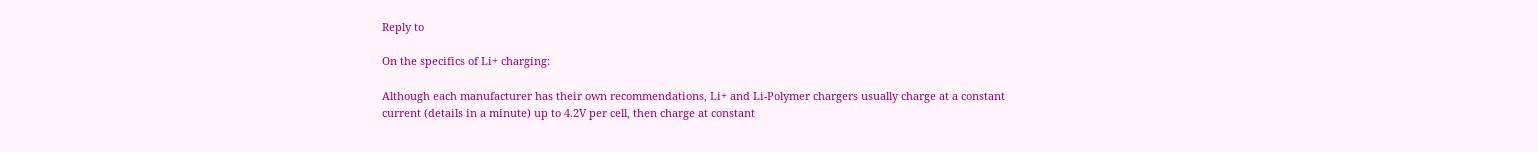Reply to

On the specifics of Li+ charging:

Although each manufacturer has their own recommendations, Li+ and Li-Polymer chargers usually charge at a constant current (details in a minute) up to 4.2V per cell, then charge at constant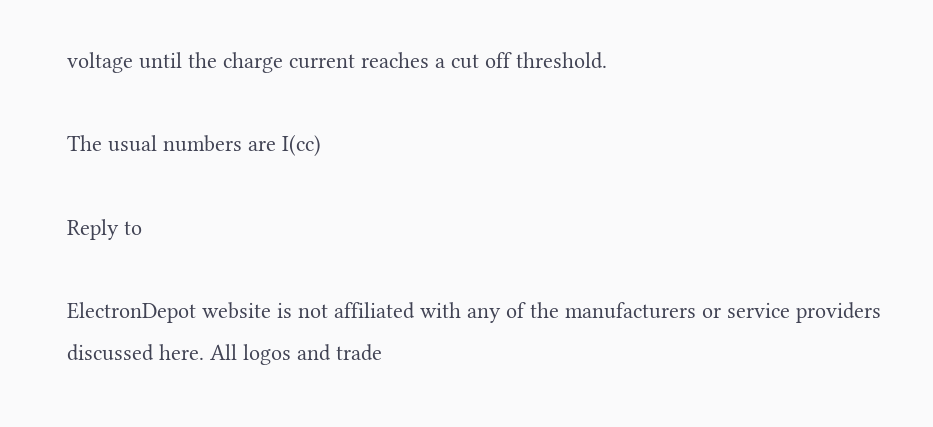voltage until the charge current reaches a cut off threshold.

The usual numbers are I(cc)

Reply to

ElectronDepot website is not affiliated with any of the manufacturers or service providers discussed here. All logos and trade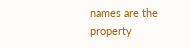names are the property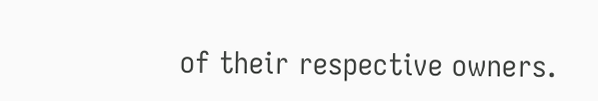of their respective owners.